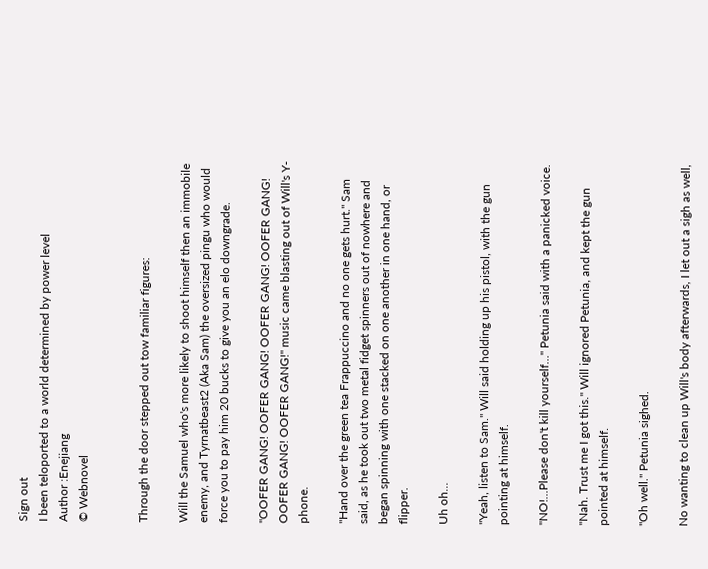Sign out
I been teloported to a world determined by power level
Author :Enejiang
© Webnovel


Through the door stepped out tow familiar figures:

Will the Samuel who's more likely to shoot himself then an immobile enemy, and Tyrnatbeast2 (Aka Sam) the oversized pingu who would force you to pay him 20 bucks to give you an elo downgrade.

"OOFER GANG! OOFER GANG! OOFER GANG! OOFER GANG! OOFER GANG! OOFER GANG!" music came blasting out of Will's Y-phone.

"Hand over the green tea Frappuccino and no one gets hurt." Sam said, as he took out two metal fidget spinners out of nowhere and began spinning with one stacked on one another in one hand, or flipper.

Uh oh…

"Yeah, listen to Sam." Will said holding up his pistol, with the gun pointing at himself.

"NO!...Please don't kill yourself…" Petunia said with a panicked voice.

"Nah. Trust me I got this." Will ignored Petunia, and kept the gun pointed at himself.

"Oh well." Petunia sighed.

No wanting to clean up Will's body afterwards, I let out a sigh as well,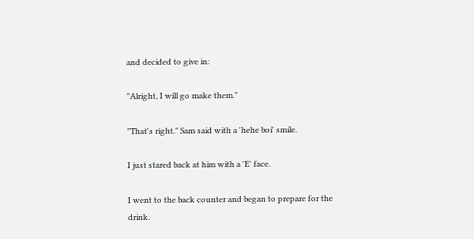and decided to give in:

"Alright, I will go make them."

"That's right." Sam said with a 'hehe boi' smile.

I just stared back at him with a 'E' face.

I went to the back counter and began to prepare for the drink.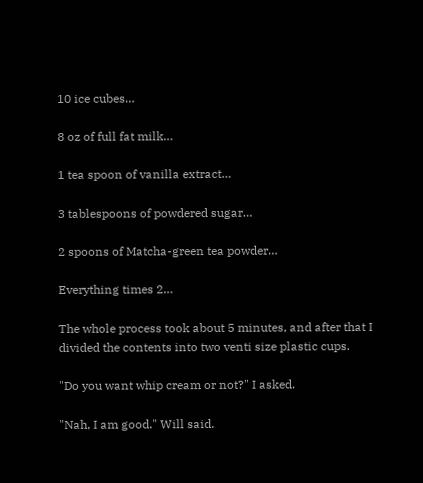10 ice cubes…

8 oz of full fat milk…

1 tea spoon of vanilla extract…

3 tablespoons of powdered sugar…

2 spoons of Matcha-green tea powder…

Everything times 2…

The whole process took about 5 minutes, and after that I divided the contents into two venti size plastic cups.

"Do you want whip cream or not?" I asked.

"Nah, I am good." Will said.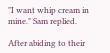"I want whip cream in mine." Sam replied.

After abiding to their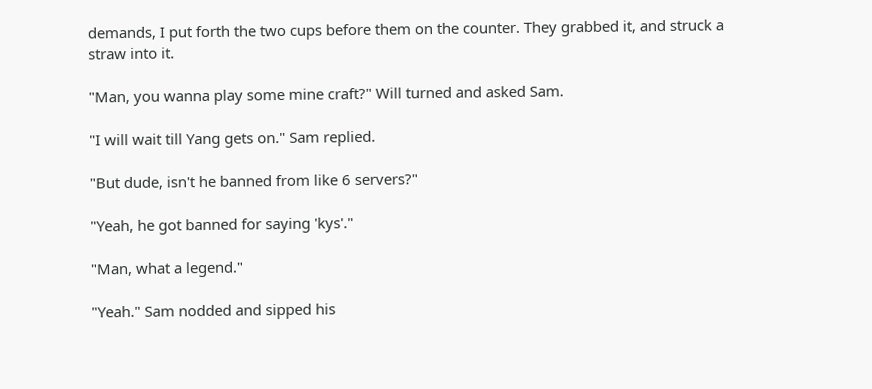demands, I put forth the two cups before them on the counter. They grabbed it, and struck a straw into it.

"Man, you wanna play some mine craft?" Will turned and asked Sam.

"I will wait till Yang gets on." Sam replied.

"But dude, isn't he banned from like 6 servers?"

"Yeah, he got banned for saying 'kys'."

"Man, what a legend."

"Yeah." Sam nodded and sipped his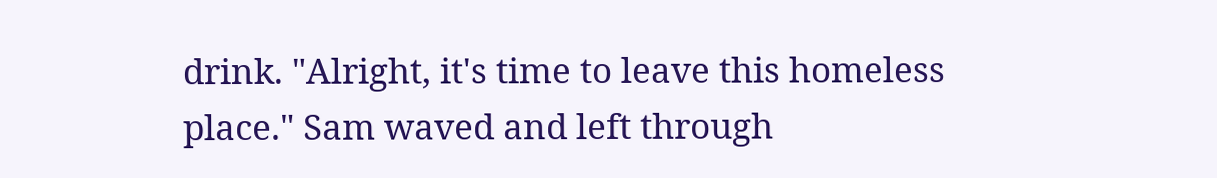drink. "Alright, it's time to leave this homeless place." Sam waved and left through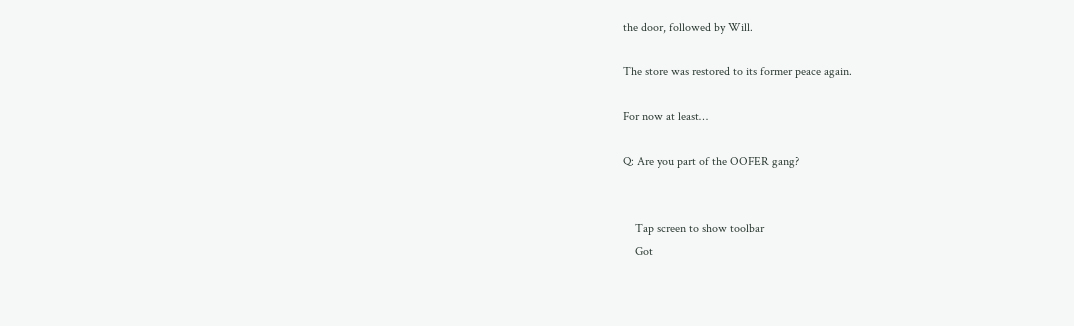the door, followed by Will.

The store was restored to its former peace again.

For now at least…

Q: Are you part of the OOFER gang?


    Tap screen to show toolbar
    Got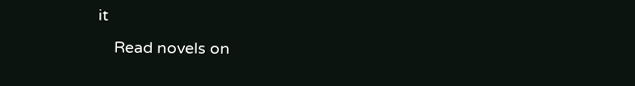it
    Read novels on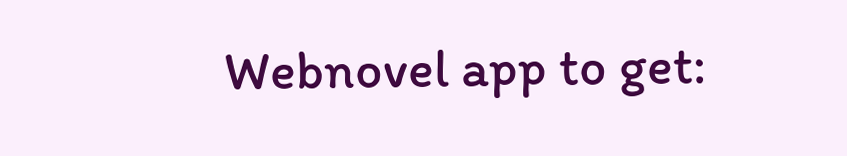Webnovel app to get: